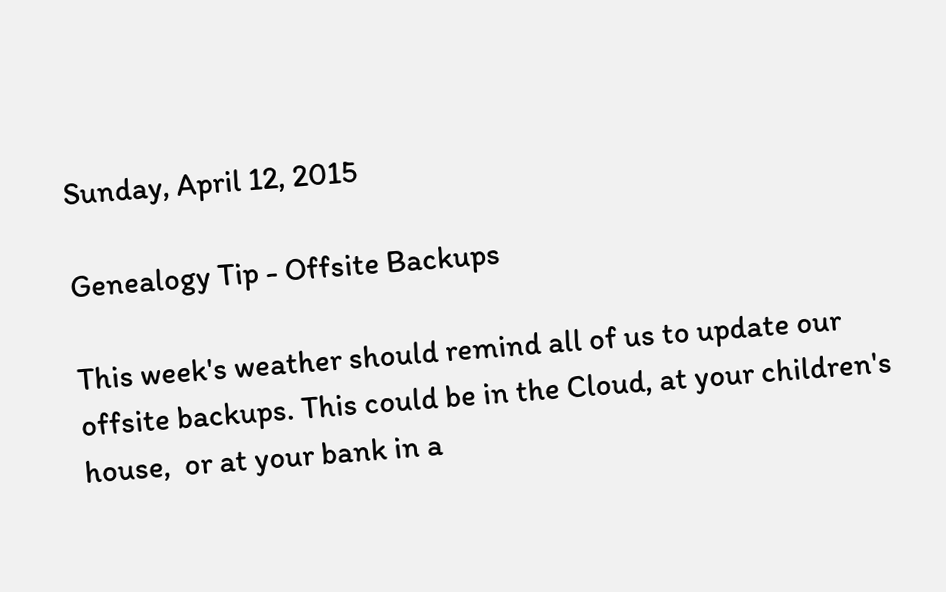Sunday, April 12, 2015

Genealogy Tip - Offsite Backups

This week's weather should remind all of us to update our offsite backups. This could be in the Cloud, at your children's house,  or at your bank in a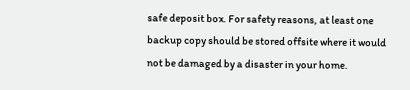safe deposit box. For safety reasons, at least one backup copy should be stored offsite where it would not be damaged by a disaster in your home.